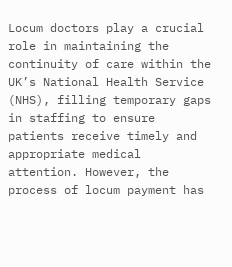Locum doctors play a crucial role in maintaining the continuity of care within the UK’s National Health Service (NHS), filling temporary gaps in staffing to ensure patients receive timely and appropriate medical attention. However, the process of locum payment has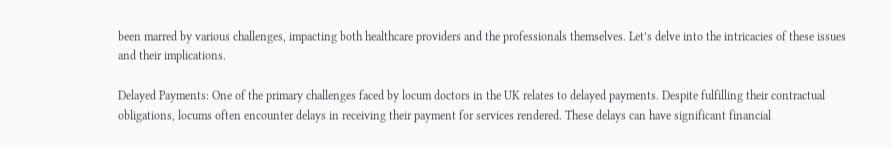been marred by various challenges, impacting both healthcare providers and the professionals themselves. Let’s delve into the intricacies of these issues and their implications.

Delayed Payments: One of the primary challenges faced by locum doctors in the UK relates to delayed payments. Despite fulfilling their contractual obligations, locums often encounter delays in receiving their payment for services rendered. These delays can have significant financial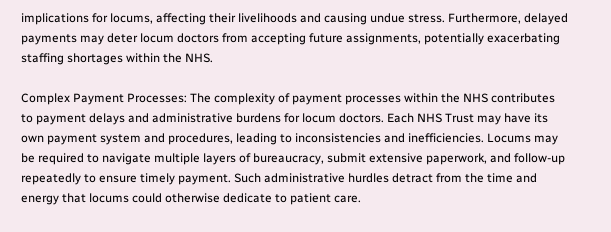implications for locums, affecting their livelihoods and causing undue stress. Furthermore, delayed payments may deter locum doctors from accepting future assignments, potentially exacerbating staffing shortages within the NHS.

Complex Payment Processes: The complexity of payment processes within the NHS contributes to payment delays and administrative burdens for locum doctors. Each NHS Trust may have its own payment system and procedures, leading to inconsistencies and inefficiencies. Locums may be required to navigate multiple layers of bureaucracy, submit extensive paperwork, and follow-up repeatedly to ensure timely payment. Such administrative hurdles detract from the time and energy that locums could otherwise dedicate to patient care.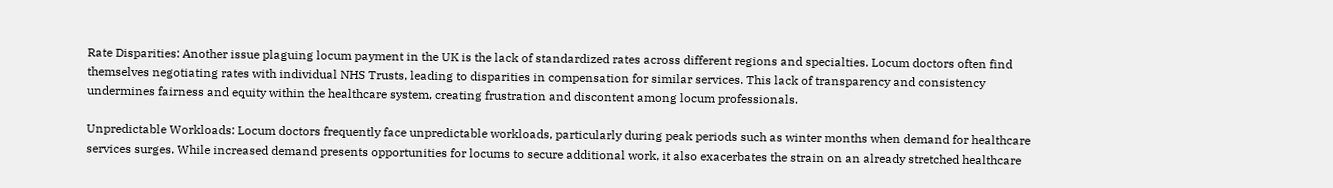Rate Disparities: Another issue plaguing locum payment in the UK is the lack of standardized rates across different regions and specialties. Locum doctors often find themselves negotiating rates with individual NHS Trusts, leading to disparities in compensation for similar services. This lack of transparency and consistency undermines fairness and equity within the healthcare system, creating frustration and discontent among locum professionals.

Unpredictable Workloads: Locum doctors frequently face unpredictable workloads, particularly during peak periods such as winter months when demand for healthcare services surges. While increased demand presents opportunities for locums to secure additional work, it also exacerbates the strain on an already stretched healthcare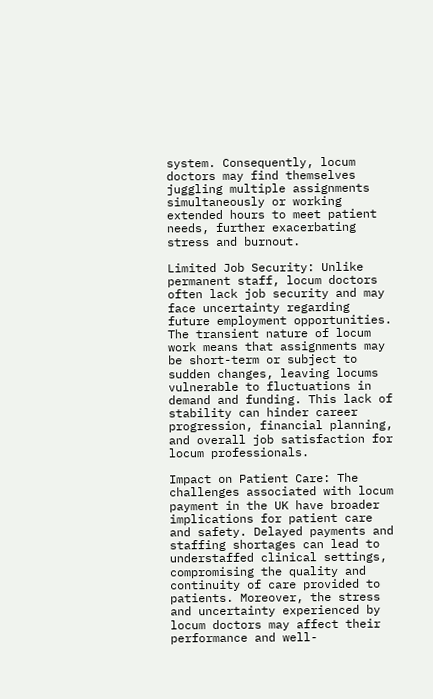system. Consequently, locum doctors may find themselves juggling multiple assignments simultaneously or working extended hours to meet patient needs, further exacerbating stress and burnout.

Limited Job Security: Unlike permanent staff, locum doctors often lack job security and may face uncertainty regarding future employment opportunities. The transient nature of locum work means that assignments may be short-term or subject to sudden changes, leaving locums vulnerable to fluctuations in demand and funding. This lack of stability can hinder career progression, financial planning, and overall job satisfaction for locum professionals.

Impact on Patient Care: The challenges associated with locum payment in the UK have broader implications for patient care and safety. Delayed payments and staffing shortages can lead to understaffed clinical settings, compromising the quality and continuity of care provided to patients. Moreover, the stress and uncertainty experienced by locum doctors may affect their performance and well-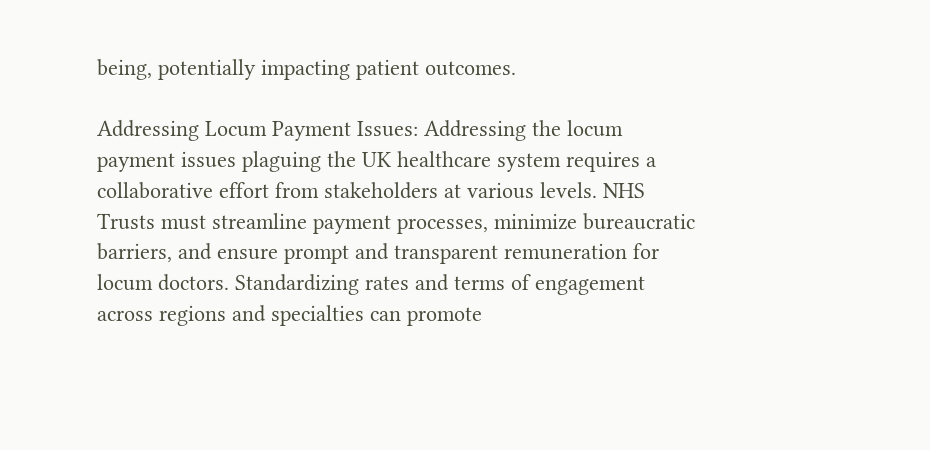being, potentially impacting patient outcomes.

Addressing Locum Payment Issues: Addressing the locum payment issues plaguing the UK healthcare system requires a collaborative effort from stakeholders at various levels. NHS Trusts must streamline payment processes, minimize bureaucratic barriers, and ensure prompt and transparent remuneration for locum doctors. Standardizing rates and terms of engagement across regions and specialties can promote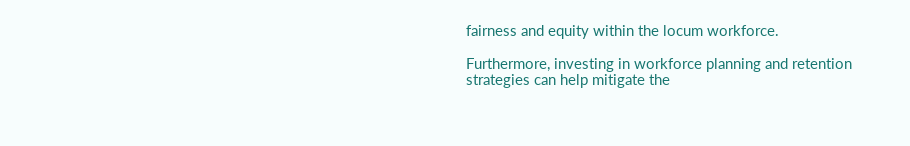fairness and equity within the locum workforce.

Furthermore, investing in workforce planning and retention strategies can help mitigate the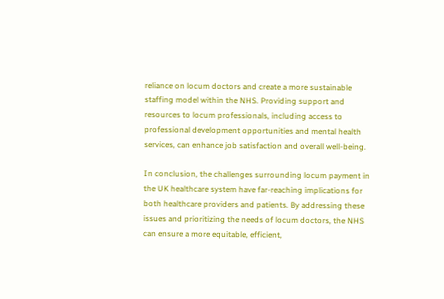reliance on locum doctors and create a more sustainable staffing model within the NHS. Providing support and resources to locum professionals, including access to professional development opportunities and mental health services, can enhance job satisfaction and overall well-being.

In conclusion, the challenges surrounding locum payment in the UK healthcare system have far-reaching implications for both healthcare providers and patients. By addressing these issues and prioritizing the needs of locum doctors, the NHS can ensure a more equitable, efficient,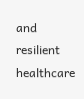and resilient healthcare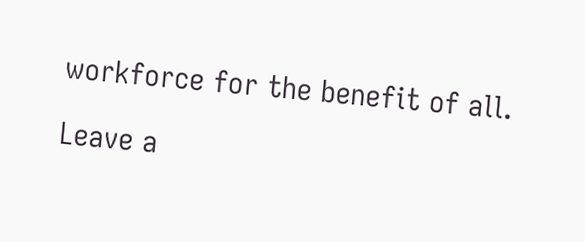workforce for the benefit of all.

Leave a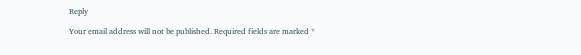Reply

Your email address will not be published. Required fields are marked *